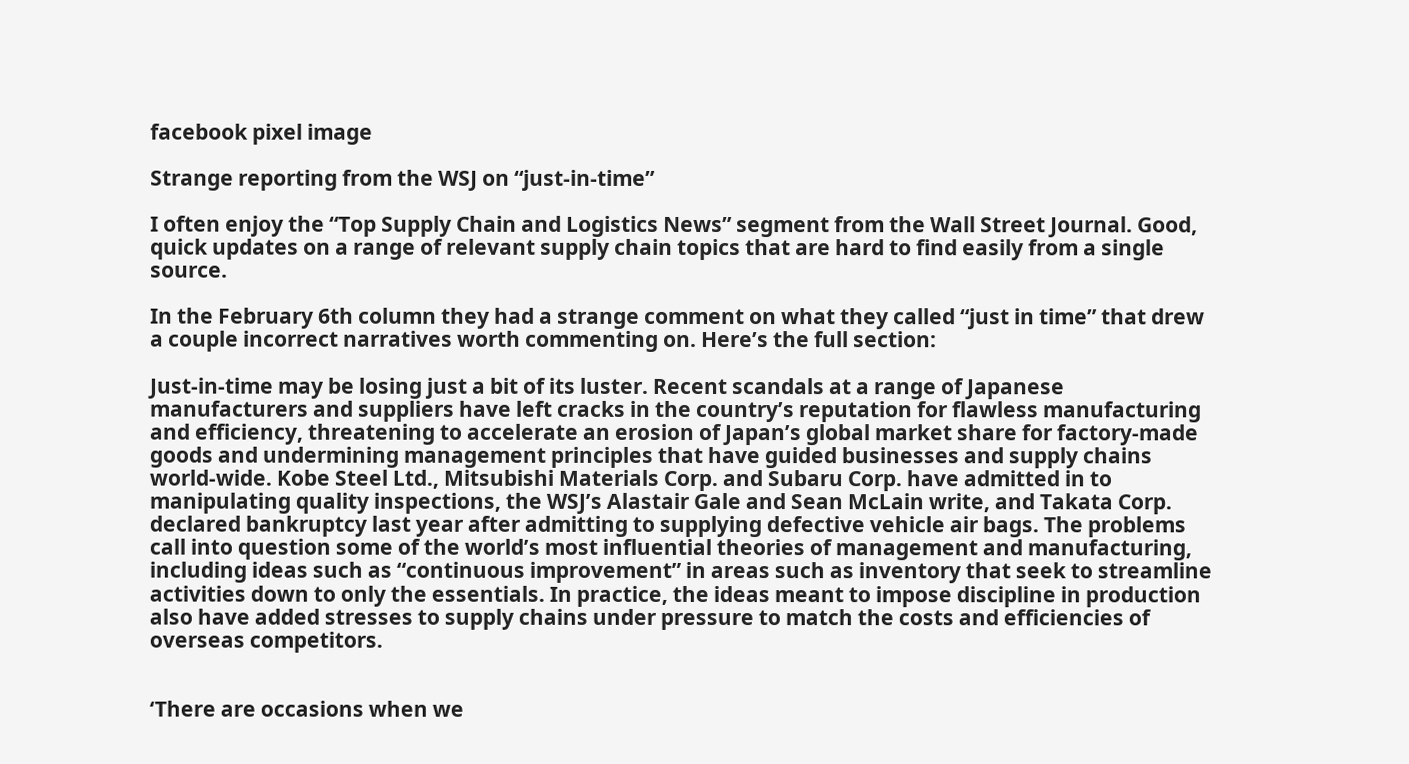facebook pixel image

Strange reporting from the WSJ on “just-in-time”

I often enjoy the “Top Supply Chain and Logistics News” segment from the Wall Street Journal. Good, quick updates on a range of relevant supply chain topics that are hard to find easily from a single source.

In the February 6th column they had a strange comment on what they called “just in time” that drew a couple incorrect narratives worth commenting on. Here’s the full section:

Just-in-time may be losing just a bit of its luster. Recent scandals at a range of Japanese manufacturers and suppliers have left cracks in the country’s reputation for flawless manufacturing and efficiency, threatening to accelerate an erosion of Japan’s global market share for factory-made goods and undermining management principles that have guided businesses and supply chains world-wide. Kobe Steel Ltd., Mitsubishi Materials Corp. and Subaru Corp. have admitted in to manipulating quality inspections, the WSJ’s Alastair Gale and Sean McLain write, and Takata Corp. declared bankruptcy last year after admitting to supplying defective vehicle air bags. The problems call into question some of the world’s most influential theories of management and manufacturing, including ideas such as “continuous improvement” in areas such as inventory that seek to streamline activities down to only the essentials. In practice, the ideas meant to impose discipline in production also have added stresses to supply chains under pressure to match the costs and efficiencies of overseas competitors.


‘There are occasions when we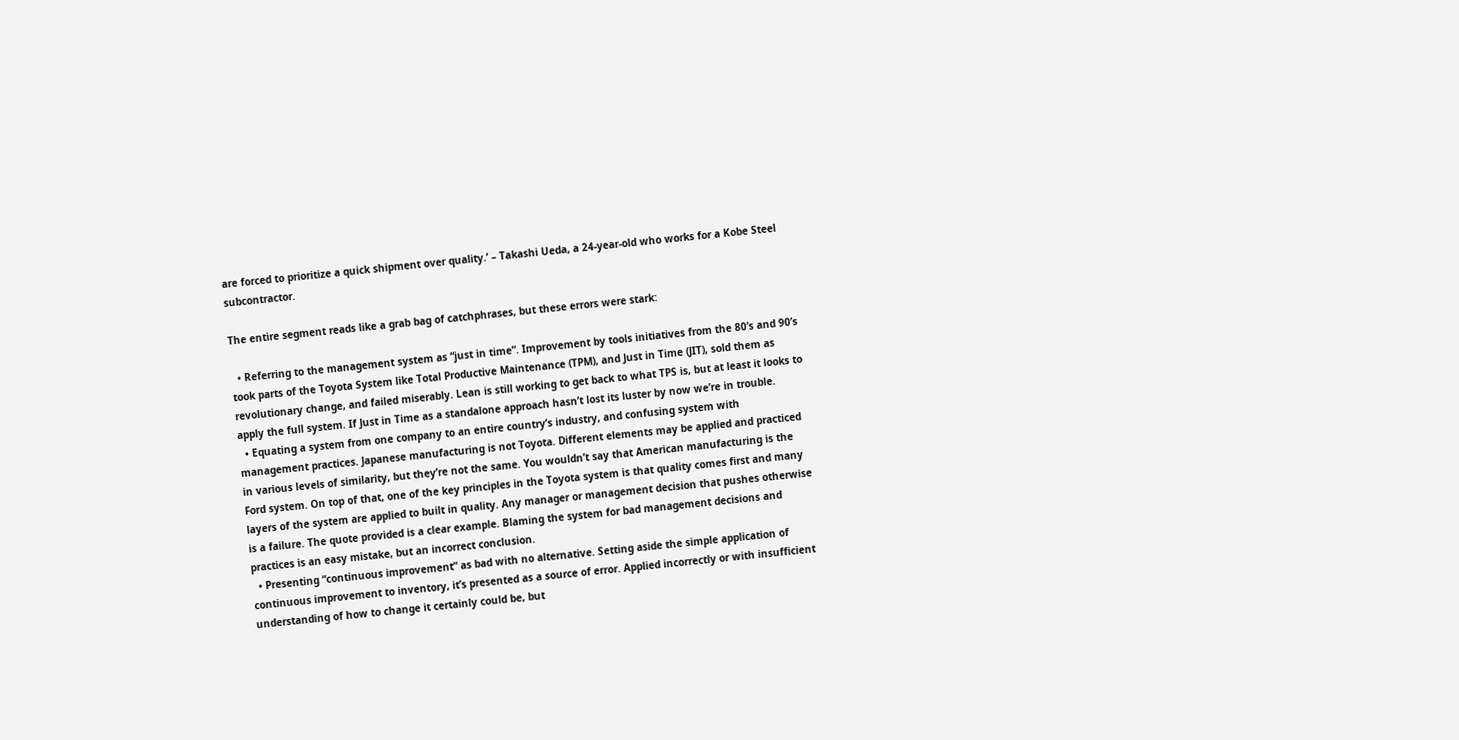are forced to prioritize a quick shipment over quality.’ – Takashi Ueda, a 24-year-old who works for a Kobe Steel subcontractor.

The entire segment reads like a grab bag of catchphrases, but these errors were stark:

  • Referring to the management system as “just in time”. Improvement by tools initiatives from the 80’s and 90’s took parts of the Toyota System like Total Productive Maintenance (TPM), and Just in Time (JIT), sold them as revolutionary change, and failed miserably. Lean is still working to get back to what TPS is, but at least it looks to apply the full system. If Just in Time as a standalone approach hasn’t lost its luster by now we’re in trouble.
  • Equating a system from one company to an entire country’s industry, and confusing system with management practices. Japanese manufacturing is not Toyota. Different elements may be applied and practiced in various levels of similarity, but they’re not the same. You wouldn’t say that American manufacturing is the Ford system. On top of that, one of the key principles in the Toyota system is that quality comes first and many layers of the system are applied to built in quality. Any manager or management decision that pushes otherwise is a failure. The quote provided is a clear example. Blaming the system for bad management decisions and practices is an easy mistake, but an incorrect conclusion.
  • Presenting “continuous improvement” as bad with no alternative. Setting aside the simple application of continuous improvement to inventory, it’s presented as a source of error. Applied incorrectly or with insufficient understanding of how to change it certainly could be, but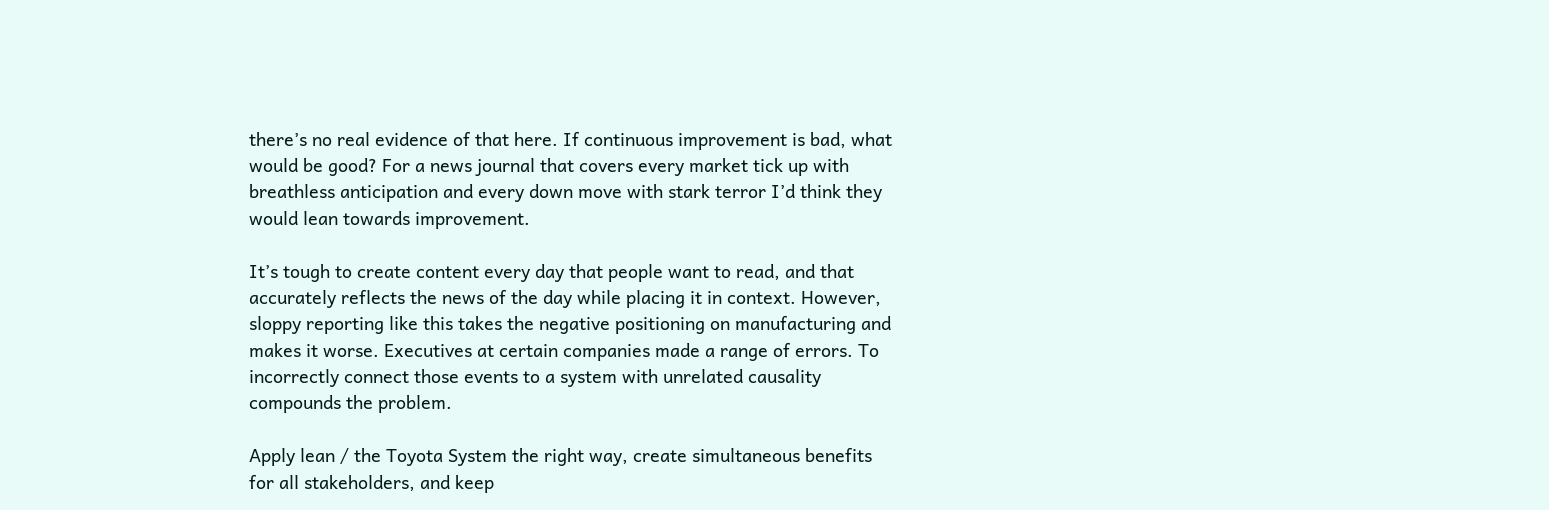there’s no real evidence of that here. If continuous improvement is bad, what would be good? For a news journal that covers every market tick up with breathless anticipation and every down move with stark terror I’d think they would lean towards improvement.

It’s tough to create content every day that people want to read, and that accurately reflects the news of the day while placing it in context. However, sloppy reporting like this takes the negative positioning on manufacturing and makes it worse. Executives at certain companies made a range of errors. To incorrectly connect those events to a system with unrelated causality compounds the problem.

Apply lean / the Toyota System the right way, create simultaneous benefits for all stakeholders, and keep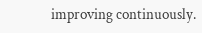improving continuously.